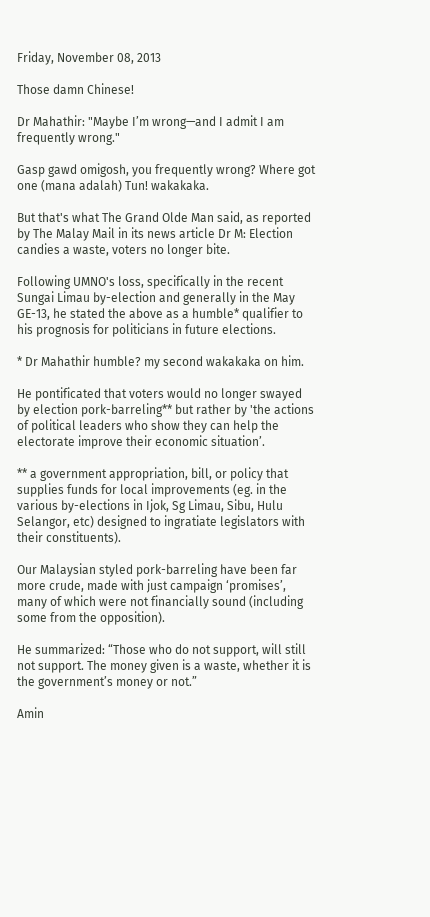Friday, November 08, 2013

Those damn Chinese!

Dr Mahathir: "Maybe I’m wrong—and I admit I am frequently wrong."

Gasp gawd omigosh, you frequently wrong? Where got one (mana adalah) Tun! wakakaka.

But that's what The Grand Olde Man said, as reported by The Malay Mail in its news article Dr M: Election candies a waste, voters no longer bite.

Following UMNO's loss, specifically in the recent Sungai Limau by-election and generally in the May GE-13, he stated the above as a humble* qualifier to his prognosis for politicians in future elections.

* Dr Mahathir humble? my second wakakaka on him.

He pontificated that voters would no longer swayed by election pork-barreling** but rather by 'the actions of political leaders who show they can help the electorate improve their economic situation’.

** a government appropriation, bill, or policy that supplies funds for local improvements (eg. in the various by-elections in Ijok, Sg Limau, Sibu, Hulu Selangor, etc) designed to ingratiate legislators with their constituents).

Our Malaysian styled pork-barreling have been far more crude, made with just campaign ‘promises’, many of which were not financially sound (including some from the opposition).

He summarized: “Those who do not support, will still not support. The money given is a waste, whether it is the government’s money or not.”

Amin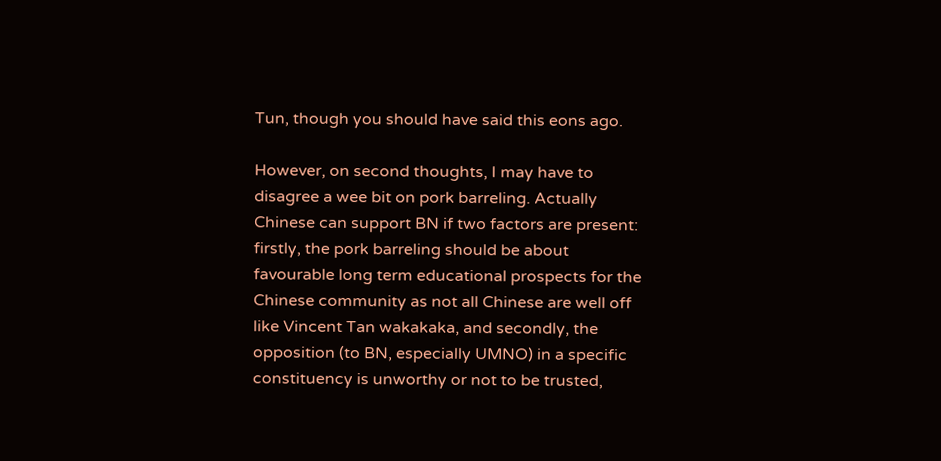Tun, though you should have said this eons ago.

However, on second thoughts, I may have to disagree a wee bit on pork barreling. Actually Chinese can support BN if two factors are present: firstly, the pork barreling should be about favourable long term educational prospects for the Chinese community as not all Chinese are well off like Vincent Tan wakakaka, and secondly, the opposition (to BN, especially UMNO) in a specific constituency is unworthy or not to be trusted,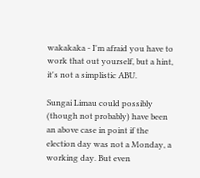wakakaka - I'm afraid you have to work that out yourself, but a hint, it's not a simplistic ABU.

Sungai Limau could possibly (though not probably) have been an above case in point if the election day was not a Monday, a working day. But even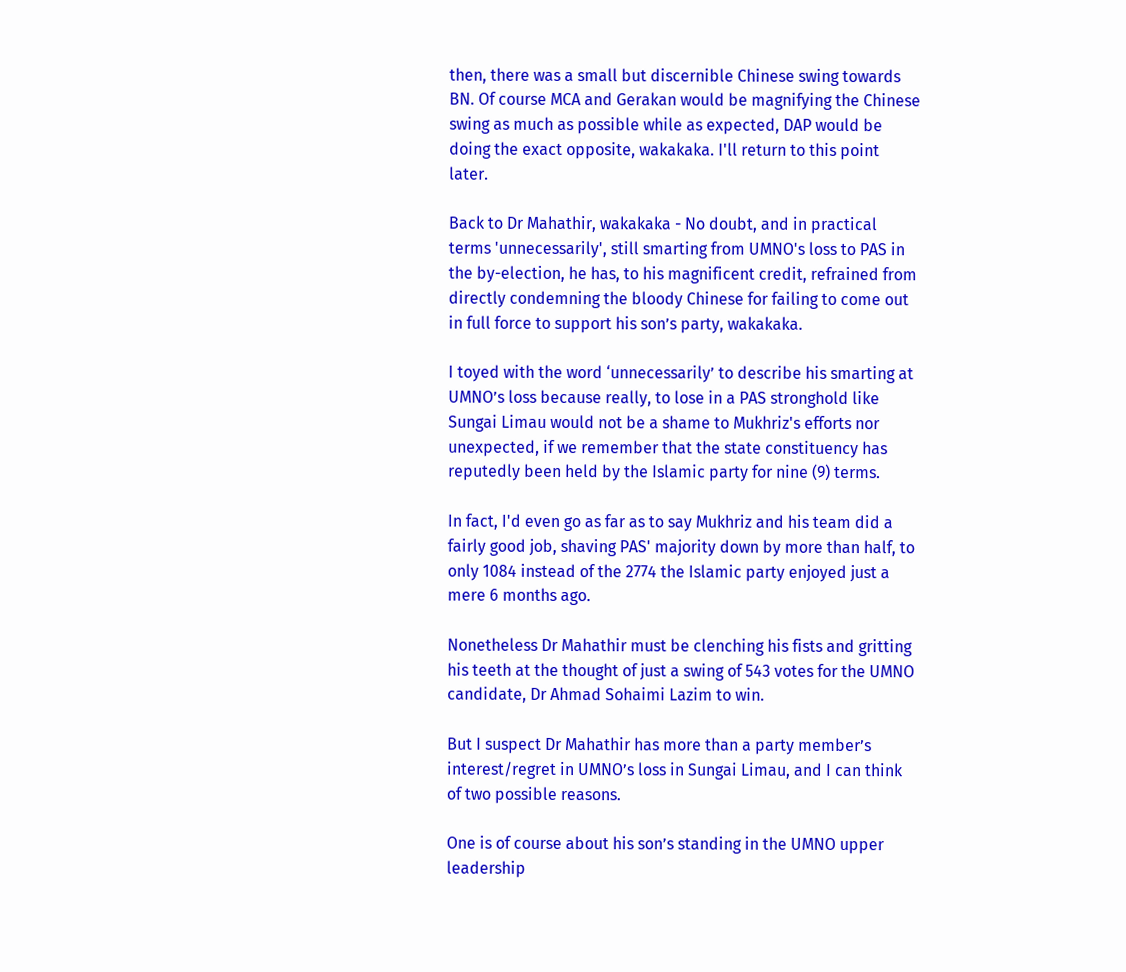then, there was a small but discernible Chinese swing towards BN. Of course MCA and Gerakan would be magnifying the Chinese swing as much as possible while as expected, DAP would be doing the exact opposite, wakakaka. I'll return to this point later.

Back to Dr Mahathir, wakakaka - No doubt, and in practical terms 'unnecessarily', still smarting from UMNO's loss to PAS in the by-election, he has, to his magnificent credit, refrained from directly condemning the bloody Chinese for failing to come out in full force to support his son’s party, wakakaka.

I toyed with the word ‘unnecessarily’ to describe his smarting at UMNO’s loss because really, to lose in a PAS stronghold like Sungai Limau would not be a shame to Mukhriz's efforts nor unexpected, if we remember that the state constituency has reputedly been held by the Islamic party for nine (9) terms.

In fact, I'd even go as far as to say Mukhriz and his team did a fairly good job, shaving PAS' majority down by more than half, to only 1084 instead of the 2774 the Islamic party enjoyed just a mere 6 months ago.

Nonetheless Dr Mahathir must be clenching his fists and gritting his teeth at the thought of just a swing of 543 votes for the UMNO candidate, Dr Ahmad Sohaimi Lazim to win.

But I suspect Dr Mahathir has more than a party member’s interest/regret in UMNO’s loss in Sungai Limau, and I can think of two possible reasons.

One is of course about his son’s standing in the UMNO upper leadership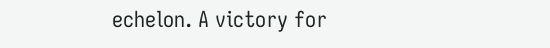echelon. A victory for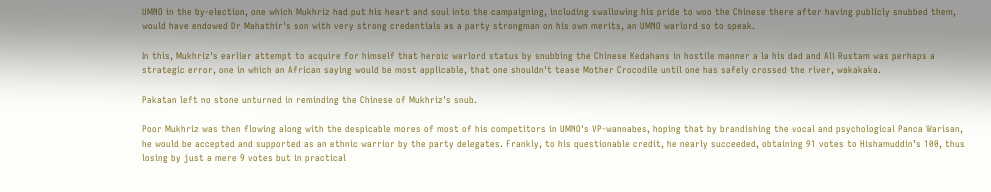UMNO in the by-election, one which Mukhriz had put his heart and soul into the campaigning, including swallowing his pride to woo the Chinese there after having publicly snubbed them, would have endowed Dr Mahathir's son with very strong credentials as a party strongman on his own merits, an UMNO warlord so to speak.

In this, Mukhriz's earlier attempt to acquire for himself that heroic warlord status by snubbing the Chinese Kedahans in hostile manner a la his dad and Ali Rustam was perhaps a strategic error, one in which an African saying would be most applicable, that one shouldn't tease Mother Crocodile until one has safely crossed the river, wakakaka.

Pakatan left no stone unturned in reminding the Chinese of Mukhriz's snub.

Poor Mukhriz was then flowing along with the despicable mores of most of his competitors in UMNO's VP-wannabes, hoping that by brandishing the vocal and psychological Panca Warisan, he would be accepted and supported as an ethnic warrior by the party delegates. Frankly, to his questionable credit, he nearly succeeded, obtaining 91 votes to Hishamuddin’s 100, thus losing by just a mere 9 votes but in practical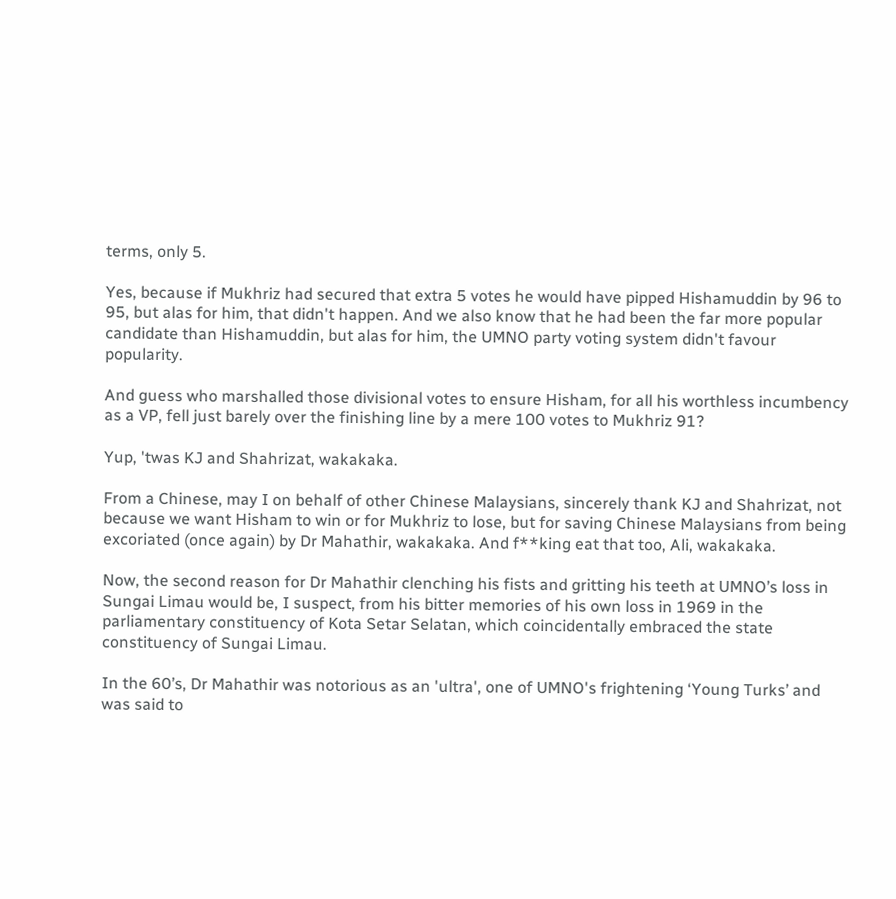terms, only 5.

Yes, because if Mukhriz had secured that extra 5 votes he would have pipped Hishamuddin by 96 to 95, but alas for him, that didn't happen. And we also know that he had been the far more popular candidate than Hishamuddin, but alas for him, the UMNO party voting system didn't favour popularity.

And guess who marshalled those divisional votes to ensure Hisham, for all his worthless incumbency as a VP, fell just barely over the finishing line by a mere 100 votes to Mukhriz 91?

Yup, 'twas KJ and Shahrizat, wakakaka.

From a Chinese, may I on behalf of other Chinese Malaysians, sincerely thank KJ and Shahrizat, not because we want Hisham to win or for Mukhriz to lose, but for saving Chinese Malaysians from being excoriated (once again) by Dr Mahathir, wakakaka. And f**king eat that too, Ali, wakakaka.

Now, the second reason for Dr Mahathir clenching his fists and gritting his teeth at UMNO’s loss in Sungai Limau would be, I suspect, from his bitter memories of his own loss in 1969 in the parliamentary constituency of Kota Setar Selatan, which coincidentally embraced the state constituency of Sungai Limau.

In the 60’s, Dr Mahathir was notorious as an 'ultra', one of UMNO's frightening ‘Young Turks’ and was said to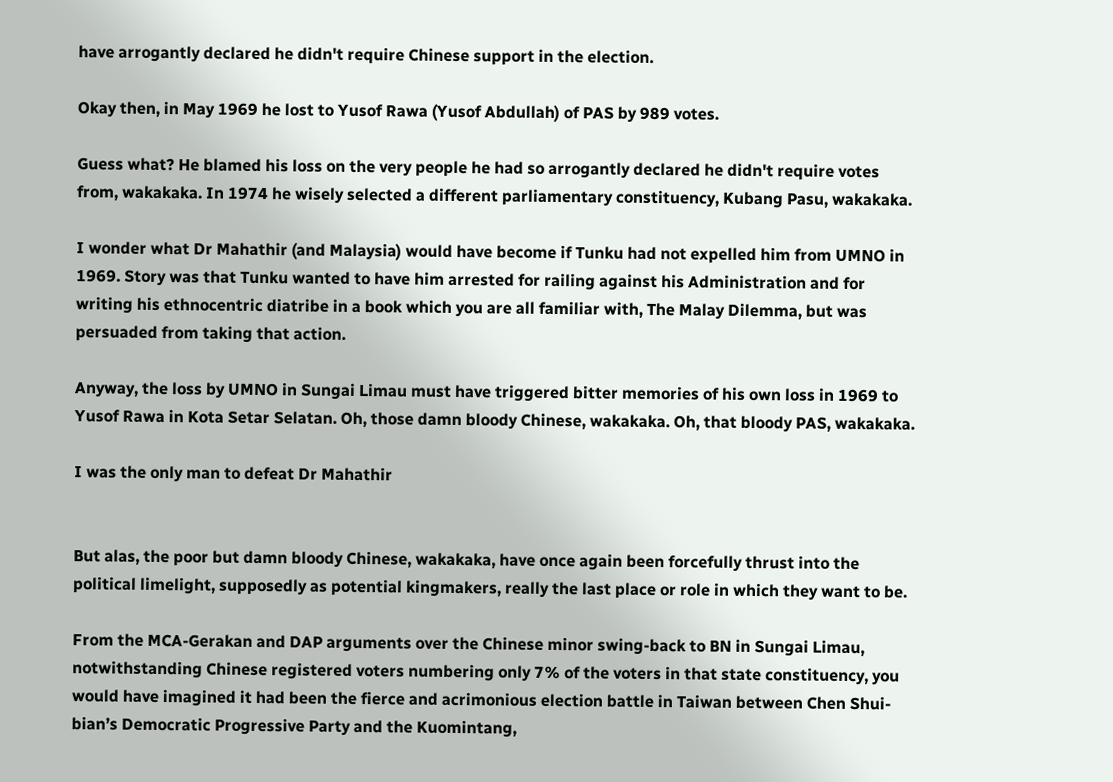have arrogantly declared he didn't require Chinese support in the election.

Okay then, in May 1969 he lost to Yusof Rawa (Yusof Abdullah) of PAS by 989 votes.

Guess what? He blamed his loss on the very people he had so arrogantly declared he didn't require votes from, wakakaka. In 1974 he wisely selected a different parliamentary constituency, Kubang Pasu, wakakaka.

I wonder what Dr Mahathir (and Malaysia) would have become if Tunku had not expelled him from UMNO in 1969. Story was that Tunku wanted to have him arrested for railing against his Administration and for writing his ethnocentric diatribe in a book which you are all familiar with, The Malay Dilemma, but was persuaded from taking that action.

Anyway, the loss by UMNO in Sungai Limau must have triggered bitter memories of his own loss in 1969 to Yusof Rawa in Kota Setar Selatan. Oh, those damn bloody Chinese, wakakaka. Oh, that bloody PAS, wakakaka.

I was the only man to defeat Dr Mahathir


But alas, the poor but damn bloody Chinese, wakakaka, have once again been forcefully thrust into the political limelight, supposedly as potential kingmakers, really the last place or role in which they want to be.

From the MCA-Gerakan and DAP arguments over the Chinese minor swing-back to BN in Sungai Limau, notwithstanding Chinese registered voters numbering only 7% of the voters in that state constituency, you would have imagined it had been the fierce and acrimonious election battle in Taiwan between Chen Shui-bian’s Democratic Progressive Party and the Kuomintang,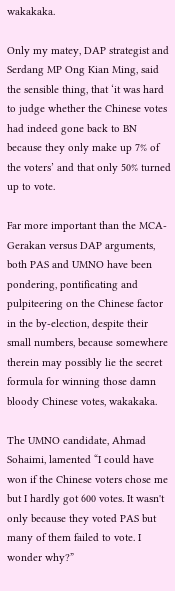wakakaka.

Only my matey, DAP strategist and Serdang MP Ong Kian Ming, said the sensible thing, that ‘it was hard to judge whether the Chinese votes had indeed gone back to BN because they only make up 7% of the voters’ and that only 50% turned up to vote.

Far more important than the MCA-Gerakan versus DAP arguments, both PAS and UMNO have been pondering, pontificating and pulpiteering on the Chinese factor in the by-election, despite their small numbers, because somewhere therein may possibly lie the secret formula for winning those damn bloody Chinese votes, wakakaka.

The UMNO candidate, Ahmad Sohaimi, lamented “I could have won if the Chinese voters chose me but I hardly got 600 votes. It wasn't only because they voted PAS but many of them failed to vote. I wonder why?”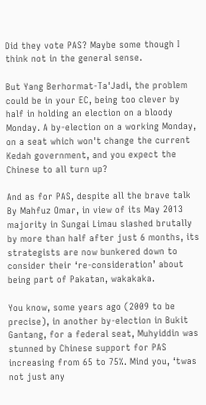Did they vote PAS? Maybe some though I think not in the general sense.

But Yang Berhormat-Ta'Jadi, the problem could be in your EC, being too clever by half in holding an election on a bloody Monday. A by-election on a working Monday, on a seat which won't change the current Kedah government, and you expect the Chinese to all turn up?

And as for PAS, despite all the brave talk By Mahfuz Omar, in view of its May 2013 majority in Sungai Limau slashed brutally by more than half after just 6 months, its strategists are now bunkered down to consider their ‘re-consideration’ about being part of Pakatan, wakakaka.

You know, some years ago (2009 to be precise), in another by-election in Bukit Gantang, for a federal seat, Muhyiddin was stunned by Chinese support for PAS increasing from 65 to 75%. Mind you, ‘twas not just any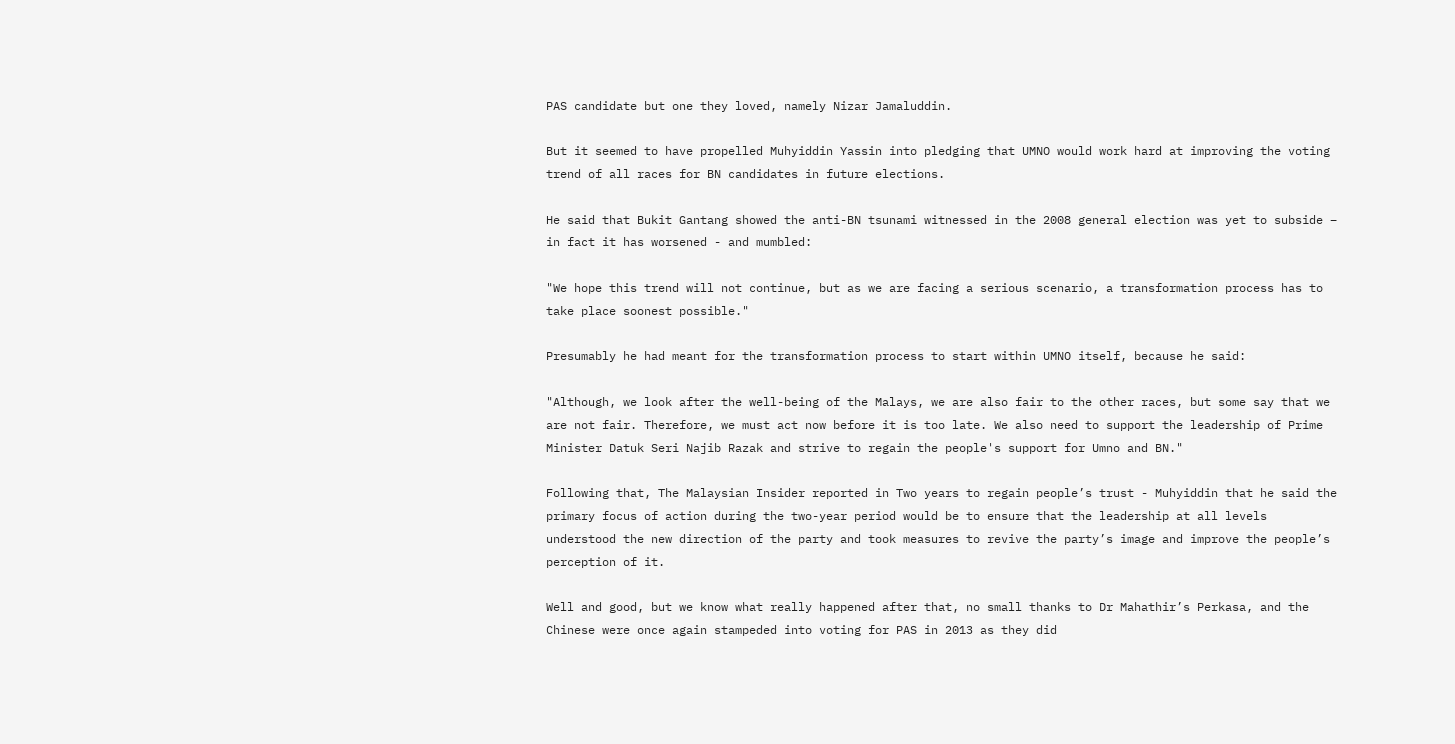PAS candidate but one they loved, namely Nizar Jamaluddin.

But it seemed to have propelled Muhyiddin Yassin into pledging that UMNO would work hard at improving the voting trend of all races for BN candidates in future elections.

He said that Bukit Gantang showed the anti-BN tsunami witnessed in the 2008 general election was yet to subside – in fact it has worsened - and mumbled:

"We hope this trend will not continue, but as we are facing a serious scenario, a transformation process has to take place soonest possible."

Presumably he had meant for the transformation process to start within UMNO itself, because he said:

"Although, we look after the well-being of the Malays, we are also fair to the other races, but some say that we are not fair. Therefore, we must act now before it is too late. We also need to support the leadership of Prime Minister Datuk Seri Najib Razak and strive to regain the people's support for Umno and BN."

Following that, The Malaysian Insider reported in Two years to regain people’s trust - Muhyiddin that he said the primary focus of action during the two-year period would be to ensure that the leadership at all levels understood the new direction of the party and took measures to revive the party’s image and improve the people’s perception of it.

Well and good, but we know what really happened after that, no small thanks to Dr Mahathir’s Perkasa, and the Chinese were once again stampeded into voting for PAS in 2013 as they did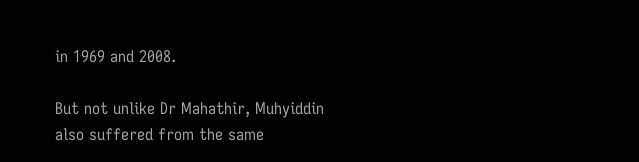in 1969 and 2008.

But not unlike Dr Mahathir, Muhyiddin also suffered from the same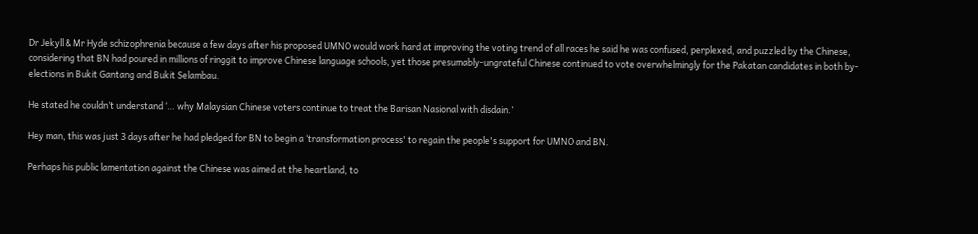Dr Jekyll & Mr Hyde schizophrenia because a few days after his proposed UMNO would work hard at improving the voting trend of all races he said he was confused, perplexed, and puzzled by the Chinese, considering that BN had poured in millions of ringgit to improve Chinese language schools, yet those presumably-ungrateful Chinese continued to vote overwhelmingly for the Pakatan candidates in both by-elections in Bukit Gantang and Bukit Selambau.

He stated he couldn’t understand ‘… why Malaysian Chinese voters continue to treat the Barisan Nasional with disdain.’

Hey man, this was just 3 days after he had pledged for BN to begin a ‘transformation process' to regain the people's support for UMNO and BN.

Perhaps his public lamentation against the Chinese was aimed at the heartland, to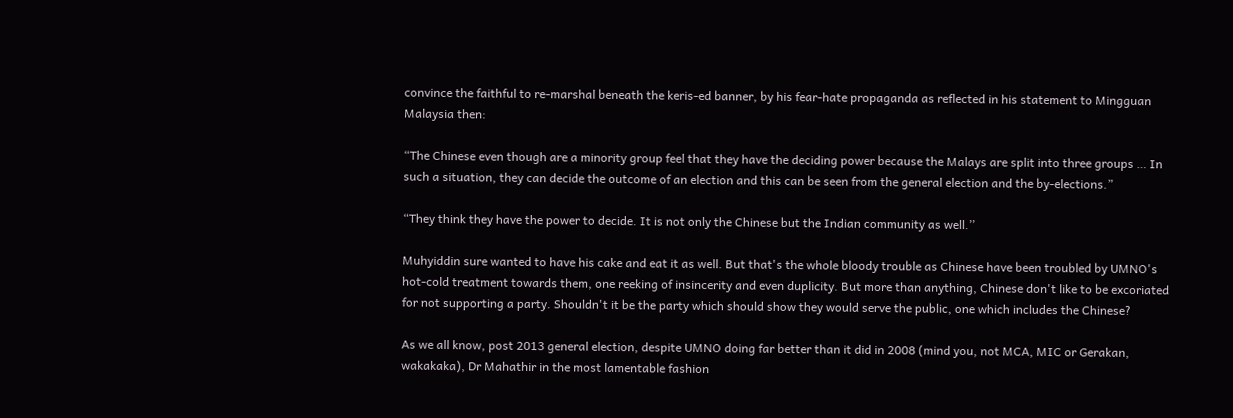convince the faithful to re-marshal beneath the keris-ed banner, by his fear-hate propaganda as reflected in his statement to Mingguan Malaysia then:

“The Chinese even though are a minority group feel that they have the deciding power because the Malays are split into three groups … In such a situation, they can decide the outcome of an election and this can be seen from the general election and the by-elections.”

“They think they have the power to decide. It is not only the Chinese but the Indian community as well.’’

Muhyiddin sure wanted to have his cake and eat it as well. But that's the whole bloody trouble as Chinese have been troubled by UMNO's hot-cold treatment towards them, one reeking of insincerity and even duplicity. But more than anything, Chinese don't like to be excoriated for not supporting a party. Shouldn't it be the party which should show they would serve the public, one which includes the Chinese?

As we all know, post 2013 general election, despite UMNO doing far better than it did in 2008 (mind you, not MCA, MIC or Gerakan, wakakaka), Dr Mahathir in the most lamentable fashion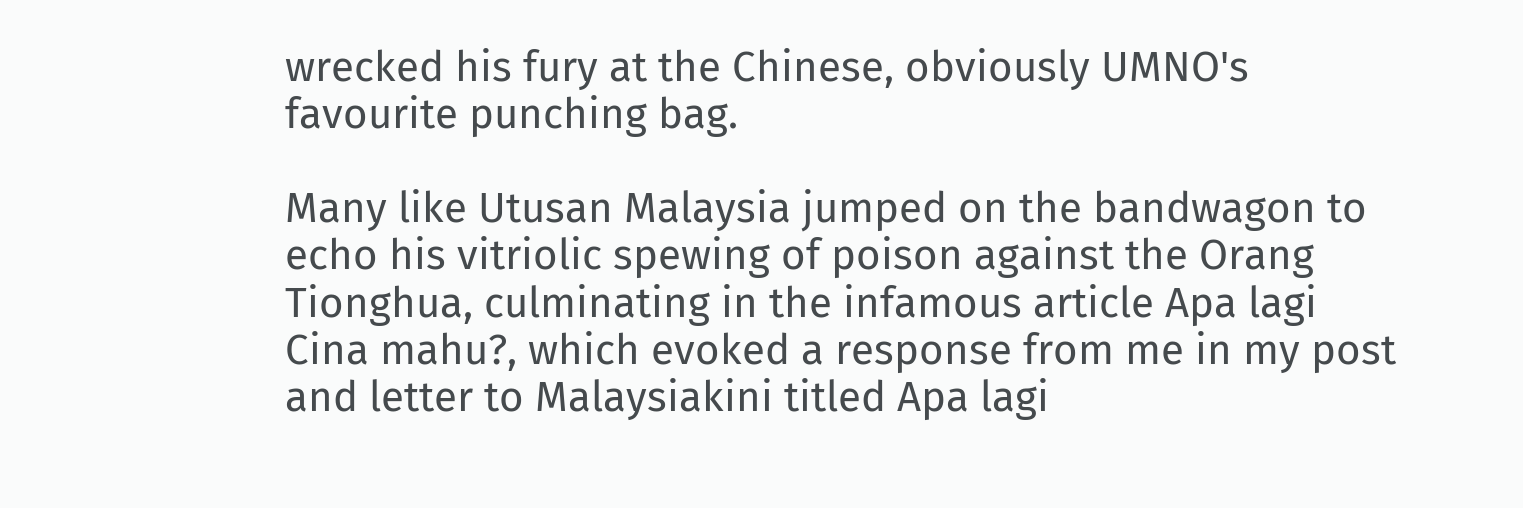wrecked his fury at the Chinese, obviously UMNO's favourite punching bag.

Many like Utusan Malaysia jumped on the bandwagon to echo his vitriolic spewing of poison against the Orang Tionghua, culminating in the infamous article Apa lagi Cina mahu?, which evoked a response from me in my post and letter to Malaysiakini titled Apa lagi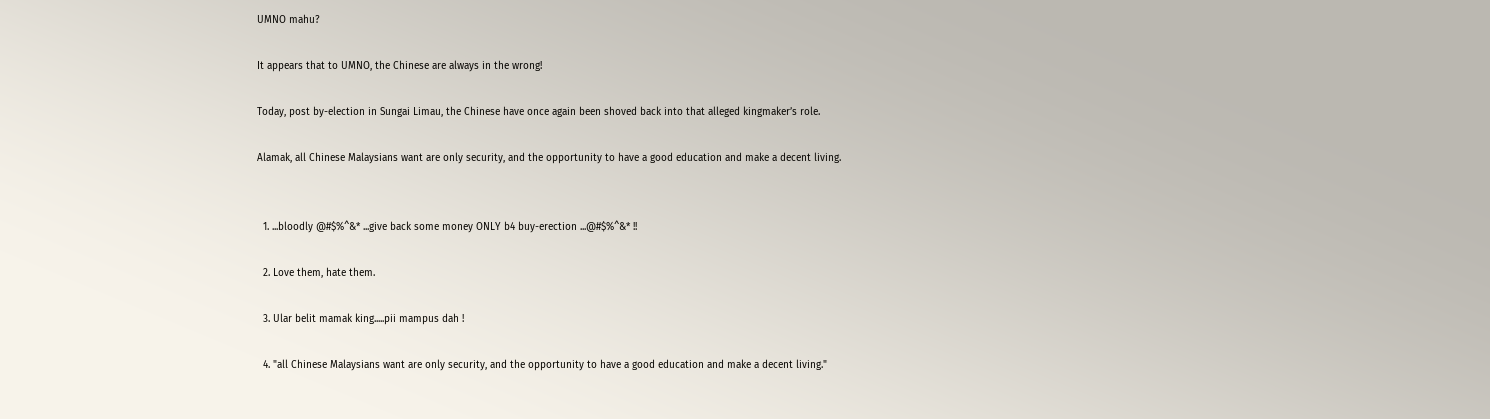UMNO mahu?

It appears that to UMNO, the Chinese are always in the wrong!

Today, post by-election in Sungai Limau, the Chinese have once again been shoved back into that alleged kingmaker’s role.

Alamak, all Chinese Malaysians want are only security, and the opportunity to have a good education and make a decent living.


  1. ...bloodly @#$%^&* ...give back some money ONLY b4 buy-erection ...@#$%^&* !!

  2. Love them, hate them.

  3. Ular belit mamak king.....pii mampus dah !

  4. "all Chinese Malaysians want are only security, and the opportunity to have a good education and make a decent living."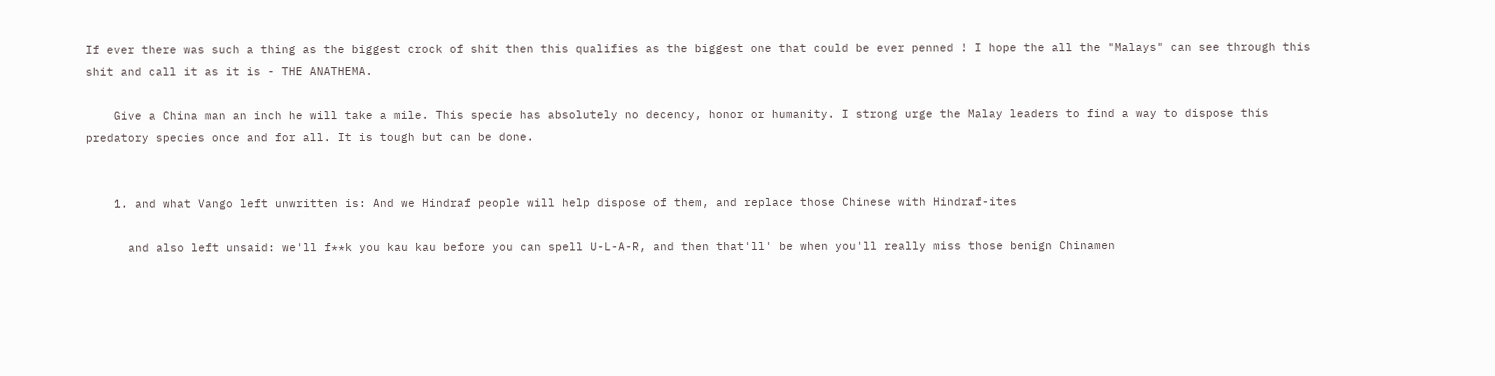If ever there was such a thing as the biggest crock of shit then this qualifies as the biggest one that could be ever penned ! I hope the all the "Malays" can see through this shit and call it as it is - THE ANATHEMA.

    Give a China man an inch he will take a mile. This specie has absolutely no decency, honor or humanity. I strong urge the Malay leaders to find a way to dispose this predatory species once and for all. It is tough but can be done.


    1. and what Vango left unwritten is: And we Hindraf people will help dispose of them, and replace those Chinese with Hindraf-ites

      and also left unsaid: we'll f**k you kau kau before you can spell U-L-A-R, and then that'll' be when you'll really miss those benign Chinamen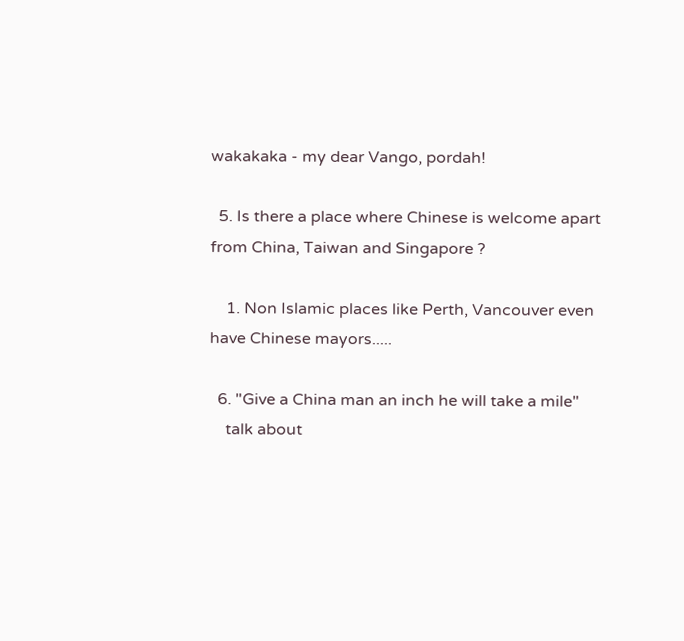wakakaka - my dear Vango, pordah!

  5. Is there a place where Chinese is welcome apart from China, Taiwan and Singapore ?

    1. Non Islamic places like Perth, Vancouver even have Chinese mayors.....

  6. "Give a China man an inch he will take a mile"
    talk about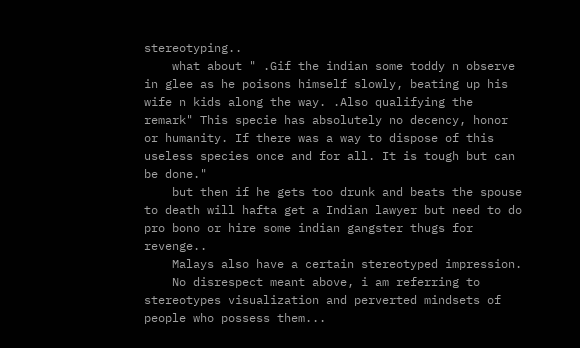stereotyping..
    what about " .Gif the indian some toddy n observe in glee as he poisons himself slowly, beating up his wife n kids along the way. .Also qualifying the remark" This specie has absolutely no decency, honor or humanity. If there was a way to dispose of this useless species once and for all. It is tough but can be done."
    but then if he gets too drunk and beats the spouse to death will hafta get a Indian lawyer but need to do pro bono or hire some indian gangster thugs for revenge..
    Malays also have a certain stereotyped impression.
    No disrespect meant above, i am referring to stereotypes visualization and perverted mindsets of people who possess them...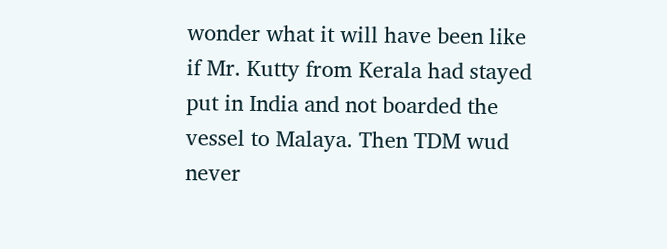wonder what it will have been like if Mr. Kutty from Kerala had stayed put in India and not boarded the vessel to Malaya. Then TDM wud never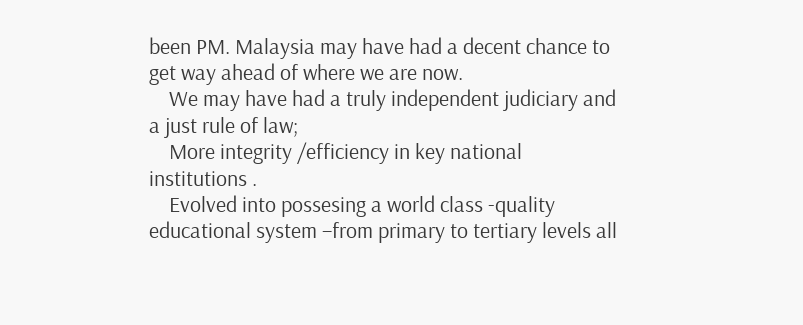been PM. Malaysia may have had a decent chance to get way ahead of where we are now.
    We may have had a truly independent judiciary and a just rule of law;
    More integrity /efficiency in key national institutions .
    Evolved into possesing a world class -quality educational system –from primary to tertiary levels all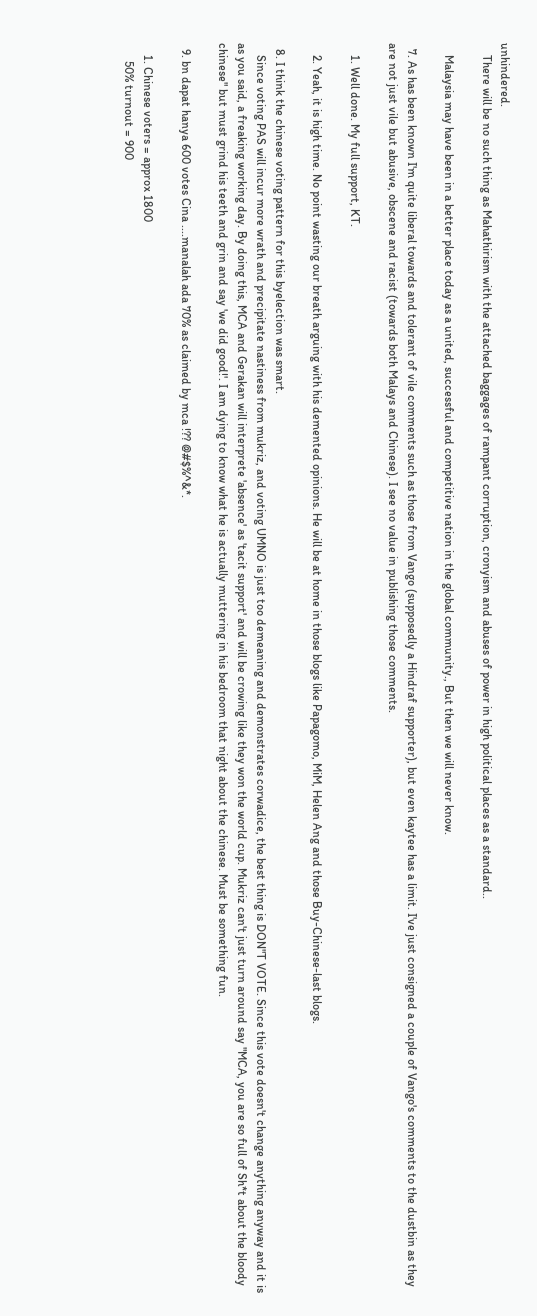unhindered.
    There will be no such thing as Mahathirism with the attached baggages of rampant corruption, cronyism and abuses of power in high political places as a standard..

    Malaysia may have been in a better place today as a united, successful and competitive nation in the global community., But then we will never know.

  7. As has been known I'm quite liberal towards and tolerant of vile comments such as those from Vango (supposedly a Hindraf supporter), but even kaytee has a limit. I've just consigned a couple of Vango's comments to the dustbin as they are not just vile but abusive, obscene and racist (towards both Malays and Chinese). I see no value in publishing those comments.

    1. Well done. My full support, KT.

    2. Yeah, it is high time. No point wasting our breath arguing with his demented opinions. He will be at home in those blogs like Papagomo, MiM, Helen Ang and those Buy-Chinese-last blogs.

  8. I think the chinese voting pattern for this byelection was smart.
    Since voting PAS will incur more wrath and precipitate nastiness from mukriz, and voting UMNO is just too demeaning and demonstrates corwadice, the best thing is DON"T VOTE. Since this vote doesn't change anything anyway and it is as you said, a freaking working day. By doing this, MCA and Gerakan will interprete 'absence' as 'tacit support' and will be crowing like they won the world cup. Mukriz can't just turn around say "MCA, you are so full of Sh*t about the bloody chinese" but must grind his teeth and grin and say 'we did good!'. I am dying to know what he is actually muttering in his bedroom that night about the chinese. Must be something fun.

  9. bn dapat hanya 600 votes Cina ....manalah ada 70% as claimed by mca !?? @#$%^&*.

    1. Chinese voters = approx 1800
      50% turnout = 900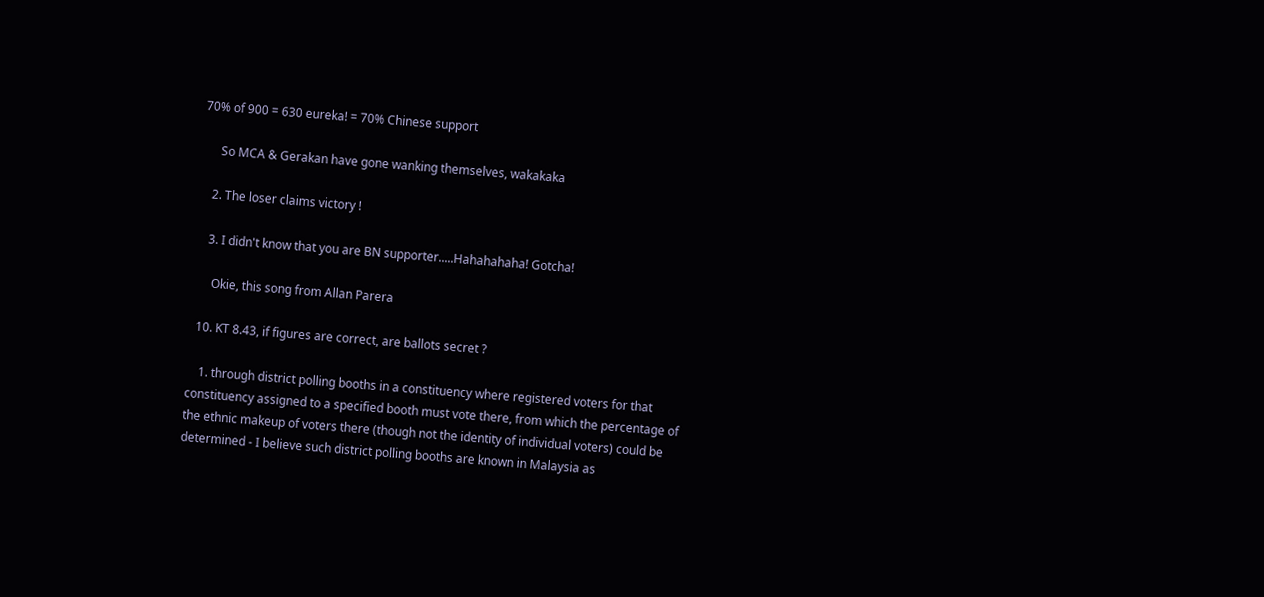70% of 900 = 630 eureka! = 70% Chinese support

      So MCA & Gerakan have gone wanking themselves, wakakaka

    2. The loser claims victory !

    3. I didn't know that you are BN supporter.....Hahahahaha! Gotcha!

      Okie, this song from Allan Parera

  10. KT 8.43, if figures are correct, are ballots secret ?

    1. through district polling booths in a constituency where registered voters for that constituency assigned to a specified booth must vote there, from which the percentage of the ethnic makeup of voters there (though not the identity of individual voters) could be determined - I believe such district polling booths are known in Malaysia as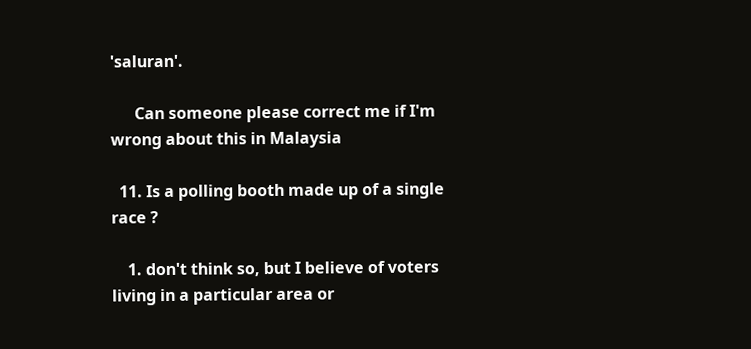'saluran'.

      Can someone please correct me if I'm wrong about this in Malaysia

  11. Is a polling booth made up of a single race ?

    1. don't think so, but I believe of voters living in a particular area or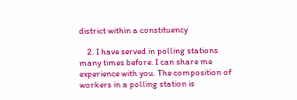district within a constituency

    2. I have served in polling stations many times before. I can share me experience with you. The composition of workers in a polling station is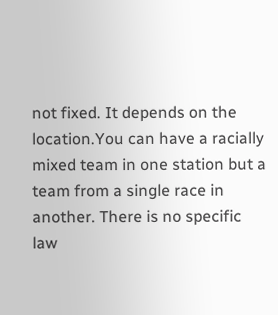not fixed. It depends on the location.You can have a racially mixed team in one station but a team from a single race in another. There is no specific law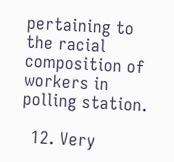pertaining to the racial composition of workers in polling station.

  12. Very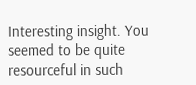Interesting insight. You seemed to be quite resourceful in such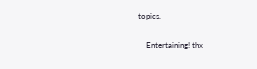topics.

    Entertaining! thx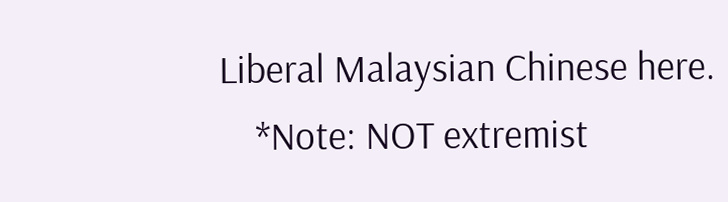Liberal Malaysian Chinese here.
    *Note: NOT extremist